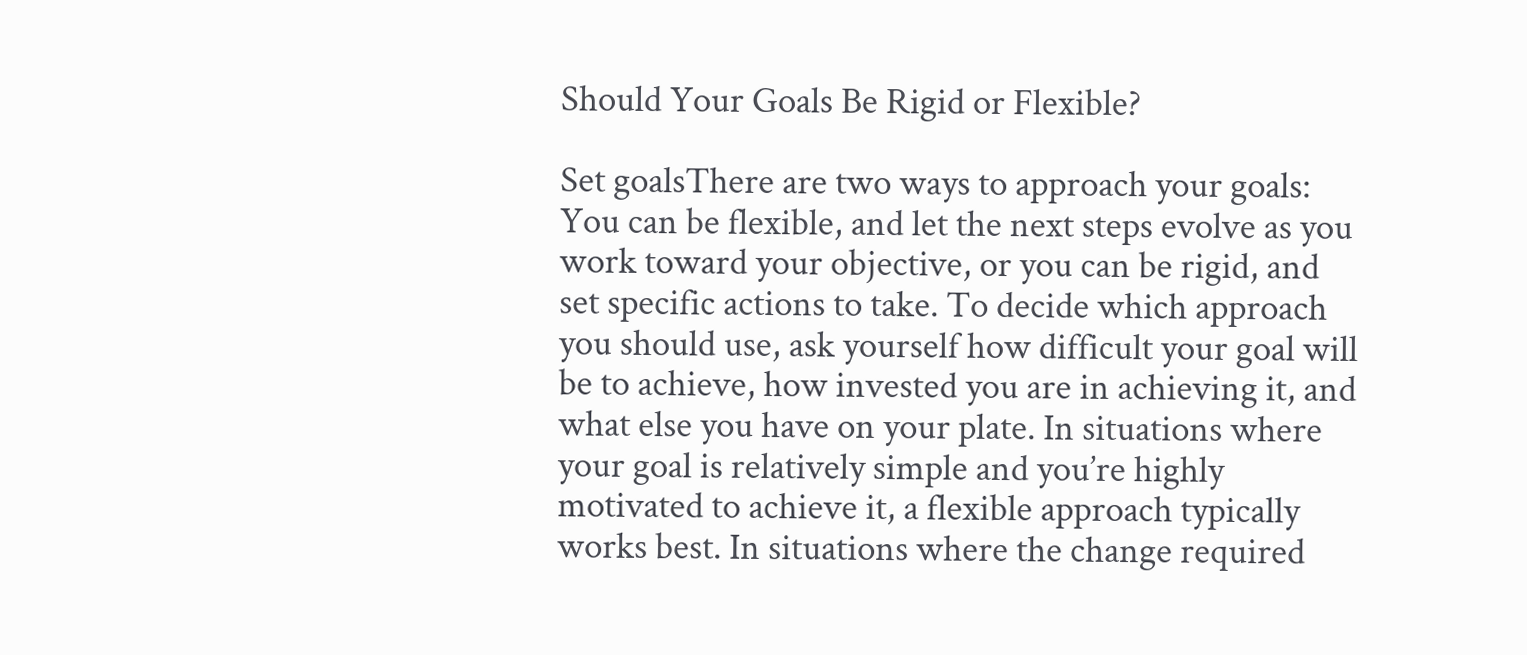Should Your Goals Be Rigid or Flexible?

Set goalsThere are two ways to approach your goals: You can be flexible, and let the next steps evolve as you work toward your objective, or you can be rigid, and set specific actions to take. To decide which approach you should use, ask yourself how difficult your goal will be to achieve, how invested you are in achieving it, and what else you have on your plate. In situations where your goal is relatively simple and you’re highly motivated to achieve it, a flexible approach typically works best. In situations where the change required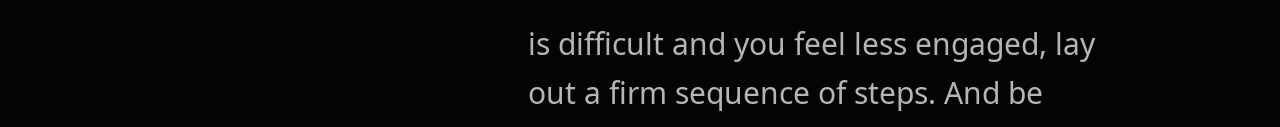is difficult and you feel less engaged, lay out a firm sequence of steps. And be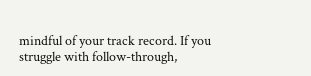mindful of your track record. If you struggle with follow-through,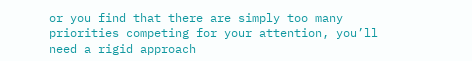or you find that there are simply too many priorities competing for your attention, you’ll need a rigid approach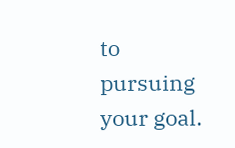to pursuing your goal.